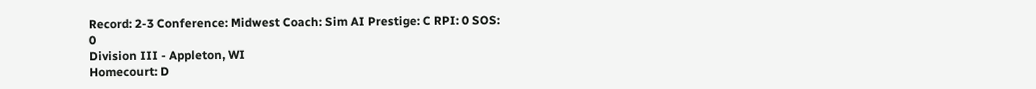Record: 2-3 Conference: Midwest Coach: Sim AI Prestige: C RPI: 0 SOS: 0
Division III - Appleton, WI
Homecourt: D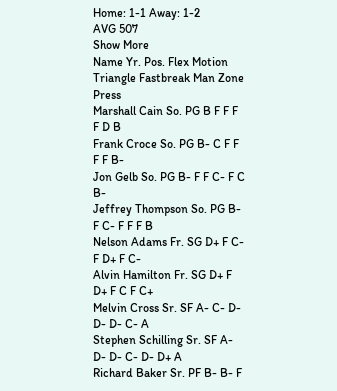Home: 1-1 Away: 1-2
AVG 507
Show More
Name Yr. Pos. Flex Motion Triangle Fastbreak Man Zone Press
Marshall Cain So. PG B F F F F D B
Frank Croce So. PG B- C F F F F B-
Jon Gelb So. PG B- F F C- F C B-
Jeffrey Thompson So. PG B- F C- F F F B
Nelson Adams Fr. SG D+ F C- F D+ F C-
Alvin Hamilton Fr. SG D+ F D+ F C F C+
Melvin Cross Sr. SF A- C- D- D- D- C- A
Stephen Schilling Sr. SF A- D- D- C- D- D+ A
Richard Baker Sr. PF B- B- F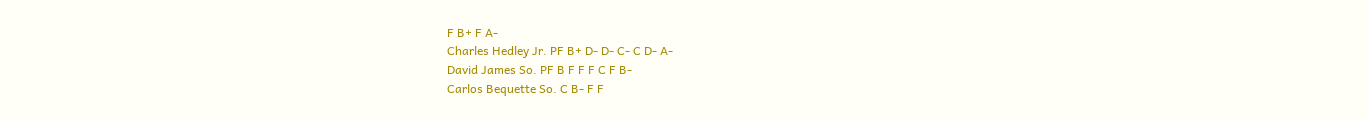F B+ F A-
Charles Hedley Jr. PF B+ D- D- C- C D- A-
David James So. PF B F F F C F B-
Carlos Bequette So. C B- F F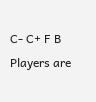C- C+ F B
Players are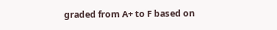graded from A+ to F based on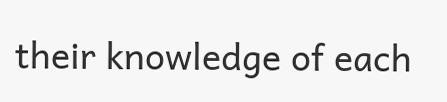their knowledge of each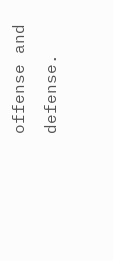offense and defense.